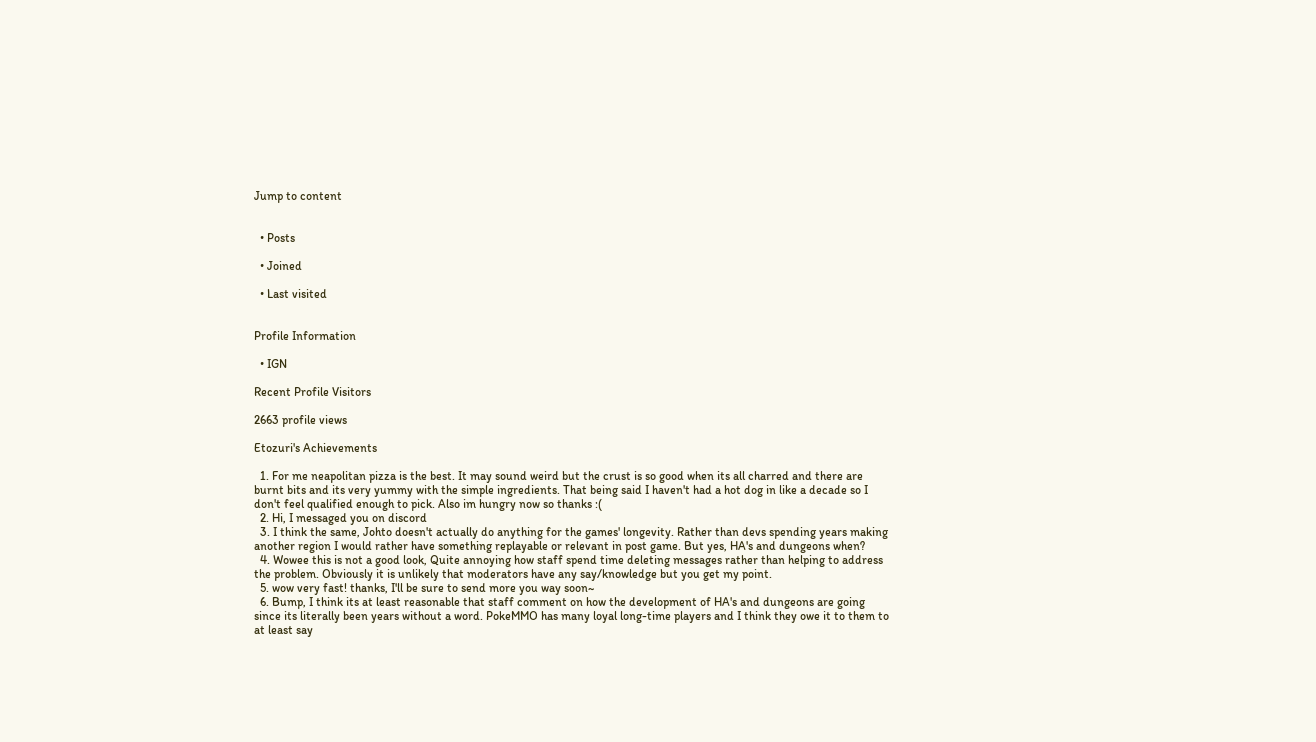Jump to content


  • Posts

  • Joined

  • Last visited


Profile Information

  • IGN

Recent Profile Visitors

2663 profile views

Etozuri's Achievements

  1. For me neapolitan pizza is the best. It may sound weird but the crust is so good when its all charred and there are burnt bits and its very yummy with the simple ingredients. That being said I haven't had a hot dog in like a decade so I don't feel qualified enough to pick. Also im hungry now so thanks :(
  2. Hi, I messaged you on discord
  3. I think the same, Johto doesn't actually do anything for the games' longevity. Rather than devs spending years making another region I would rather have something replayable or relevant in post game. But yes, HA's and dungeons when?
  4. Wowee this is not a good look, Quite annoying how staff spend time deleting messages rather than helping to address the problem. Obviously it is unlikely that moderators have any say/knowledge but you get my point.
  5. wow very fast! thanks, I'll be sure to send more you way soon~
  6. Bump, I think its at least reasonable that staff comment on how the development of HA's and dungeons are going since its literally been years without a word. PokeMMO has many loyal long-time players and I think they owe it to them to at least say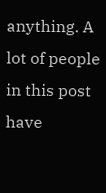anything. A lot of people in this post have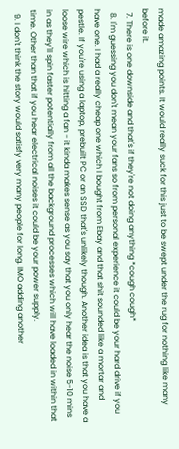made amazing points. It would really suck for this just to be swept under the rug for nothing like many before it.
  7. There is one downside and that's if they're not doing anything *cough cough*
  8. I'm guessing you don't mean your fans so from personal experience it could be your hard drive if you have one. I had a really cheap one which I bought from Ebay and that shit sounded like a mortar and pestle. If you're using a laptop, prebuilt PC or an SSD that's unlikely though. Another idea is that you have a loose wire which is hitting a fan - it kinda makes sense as you say that you only hear the noise 5-10 mins in as they'll spin faster potentially from all the background processes which will have loaded in within that time. Other than that if you hear electrical noises it could be your power supply.
  9. I don't think the story would satisfy very many people for long. IMO adding another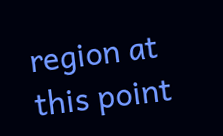region at this point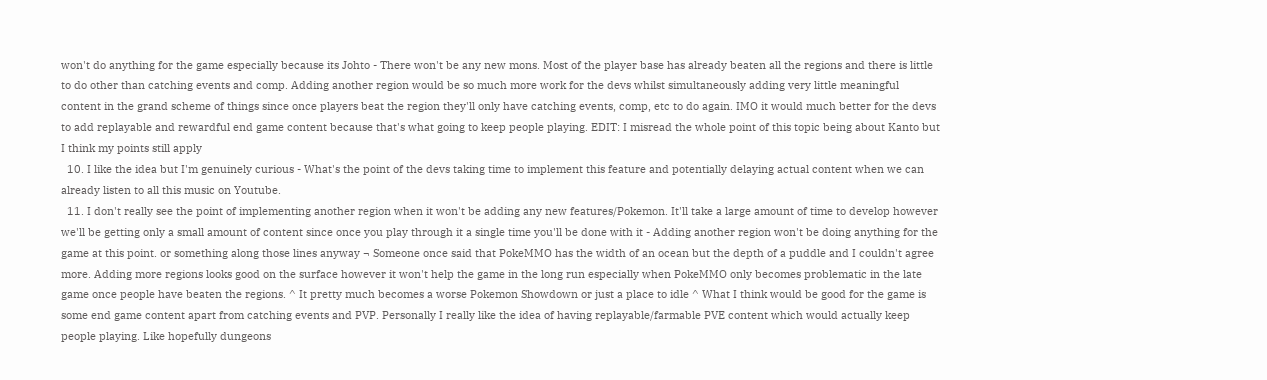won't do anything for the game especially because its Johto - There won't be any new mons. Most of the player base has already beaten all the regions and there is little to do other than catching events and comp. Adding another region would be so much more work for the devs whilst simultaneously adding very little meaningful content in the grand scheme of things since once players beat the region they'll only have catching events, comp, etc to do again. IMO it would much better for the devs to add replayable and rewardful end game content because that's what going to keep people playing. EDIT: I misread the whole point of this topic being about Kanto but I think my points still apply
  10. I like the idea but I'm genuinely curious - What's the point of the devs taking time to implement this feature and potentially delaying actual content when we can already listen to all this music on Youtube.
  11. I don't really see the point of implementing another region when it won't be adding any new features/Pokemon. It'll take a large amount of time to develop however we'll be getting only a small amount of content since once you play through it a single time you'll be done with it - Adding another region won't be doing anything for the game at this point. or something along those lines anyway ¬ Someone once said that PokeMMO has the width of an ocean but the depth of a puddle and I couldn't agree more. Adding more regions looks good on the surface however it won't help the game in the long run especially when PokeMMO only becomes problematic in the late game once people have beaten the regions. ^ It pretty much becomes a worse Pokemon Showdown or just a place to idle ^ What I think would be good for the game is some end game content apart from catching events and PVP. Personally I really like the idea of having replayable/farmable PVE content which would actually keep people playing. Like hopefully dungeons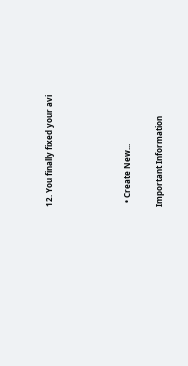12. You finally fixed your avi




  • Create New...

Important Information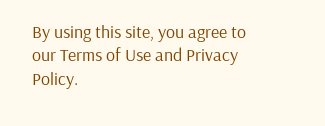By using this site, you agree to our Terms of Use and Privacy Policy.